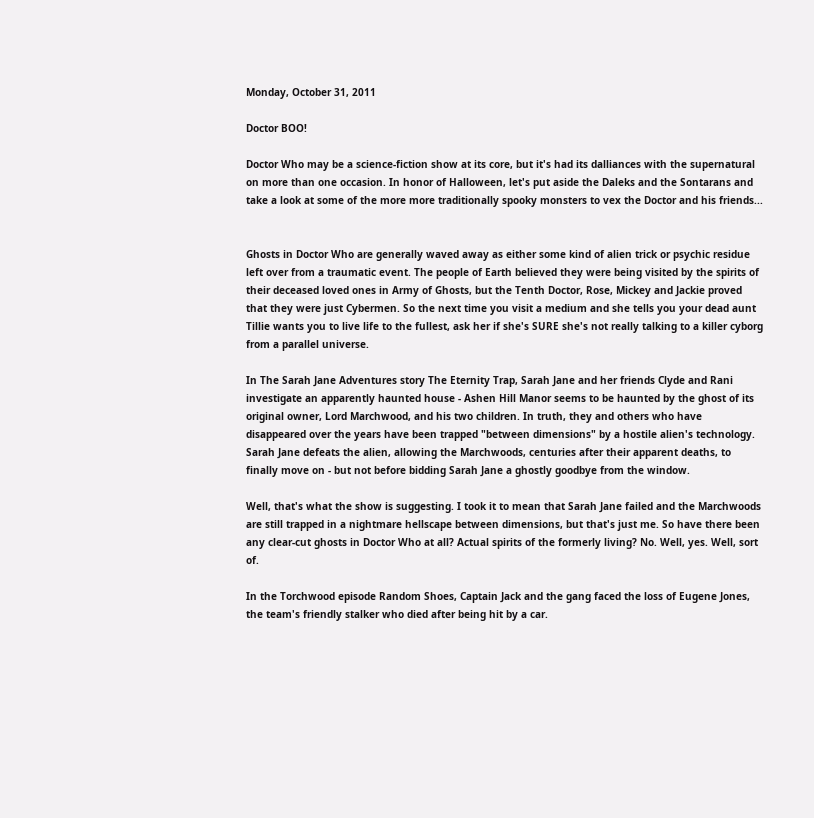Monday, October 31, 2011

Doctor BOO!

Doctor Who may be a science-fiction show at its core, but it's had its dalliances with the supernatural on more than one occasion. In honor of Halloween, let's put aside the Daleks and the Sontarans and take a look at some of the more more traditionally spooky monsters to vex the Doctor and his friends...


Ghosts in Doctor Who are generally waved away as either some kind of alien trick or psychic residue left over from a traumatic event. The people of Earth believed they were being visited by the spirits of their deceased loved ones in Army of Ghosts, but the Tenth Doctor, Rose, Mickey and Jackie proved that they were just Cybermen. So the next time you visit a medium and she tells you your dead aunt Tillie wants you to live life to the fullest, ask her if she's SURE she's not really talking to a killer cyborg from a parallel universe.

In The Sarah Jane Adventures story The Eternity Trap, Sarah Jane and her friends Clyde and Rani investigate an apparently haunted house - Ashen Hill Manor seems to be haunted by the ghost of its original owner, Lord Marchwood, and his two children. In truth, they and others who have disappeared over the years have been trapped "between dimensions" by a hostile alien's technology. Sarah Jane defeats the alien, allowing the Marchwoods, centuries after their apparent deaths, to finally move on - but not before bidding Sarah Jane a ghostly goodbye from the window.

Well, that's what the show is suggesting. I took it to mean that Sarah Jane failed and the Marchwoods are still trapped in a nightmare hellscape between dimensions, but that's just me. So have there been any clear-cut ghosts in Doctor Who at all? Actual spirits of the formerly living? No. Well, yes. Well, sort of.

In the Torchwood episode Random Shoes, Captain Jack and the gang faced the loss of Eugene Jones, the team's friendly stalker who died after being hit by a car.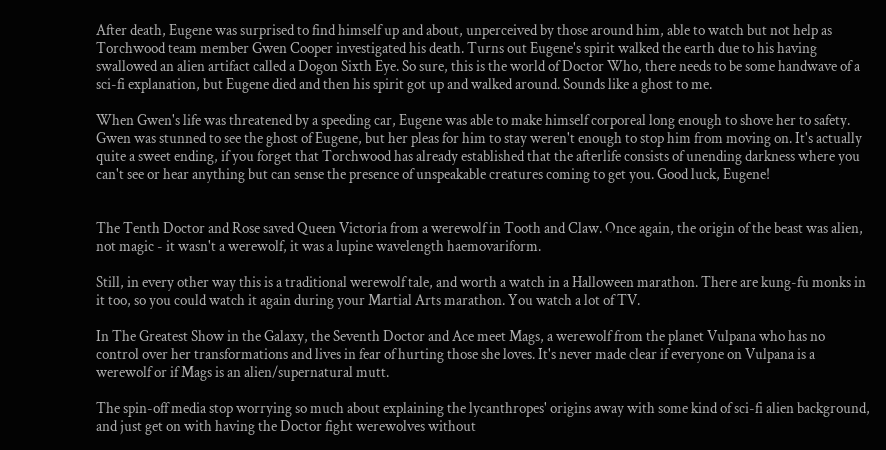After death, Eugene was surprised to find himself up and about, unperceived by those around him, able to watch but not help as Torchwood team member Gwen Cooper investigated his death. Turns out Eugene's spirit walked the earth due to his having swallowed an alien artifact called a Dogon Sixth Eye. So sure, this is the world of Doctor Who, there needs to be some handwave of a sci-fi explanation, but Eugene died and then his spirit got up and walked around. Sounds like a ghost to me.

When Gwen's life was threatened by a speeding car, Eugene was able to make himself corporeal long enough to shove her to safety. Gwen was stunned to see the ghost of Eugene, but her pleas for him to stay weren't enough to stop him from moving on. It's actually quite a sweet ending, if you forget that Torchwood has already established that the afterlife consists of unending darkness where you can't see or hear anything but can sense the presence of unspeakable creatures coming to get you. Good luck, Eugene!


The Tenth Doctor and Rose saved Queen Victoria from a werewolf in Tooth and Claw. Once again, the origin of the beast was alien, not magic - it wasn't a werewolf, it was a lupine wavelength haemovariform.

Still, in every other way this is a traditional werewolf tale, and worth a watch in a Halloween marathon. There are kung-fu monks in it too, so you could watch it again during your Martial Arts marathon. You watch a lot of TV.

In The Greatest Show in the Galaxy, the Seventh Doctor and Ace meet Mags, a werewolf from the planet Vulpana who has no control over her transformations and lives in fear of hurting those she loves. It's never made clear if everyone on Vulpana is a werewolf or if Mags is an alien/supernatural mutt.

The spin-off media stop worrying so much about explaining the lycanthropes' origins away with some kind of sci-fi alien background, and just get on with having the Doctor fight werewolves without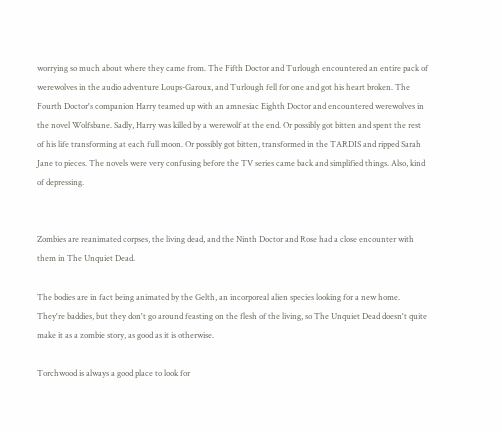worrying so much about where they came from. The Fifth Doctor and Turlough encountered an entire pack of werewolves in the audio adventure Loups-Garoux, and Turlough fell for one and got his heart broken. The Fourth Doctor's companion Harry teamed up with an amnesiac Eighth Doctor and encountered werewolves in the novel Wolfsbane. Sadly, Harry was killed by a werewolf at the end. Or possibly got bitten and spent the rest of his life transforming at each full moon. Or possibly got bitten, transformed in the TARDIS and ripped Sarah Jane to pieces. The novels were very confusing before the TV series came back and simplified things. Also, kind of depressing.


Zombies are reanimated corpses, the living dead, and the Ninth Doctor and Rose had a close encounter with them in The Unquiet Dead.

The bodies are in fact being animated by the Gelth, an incorporeal alien species looking for a new home. They're baddies, but they don't go around feasting on the flesh of the living, so The Unquiet Dead doesn't quite make it as a zombie story, as good as it is otherwise.

Torchwood is always a good place to look for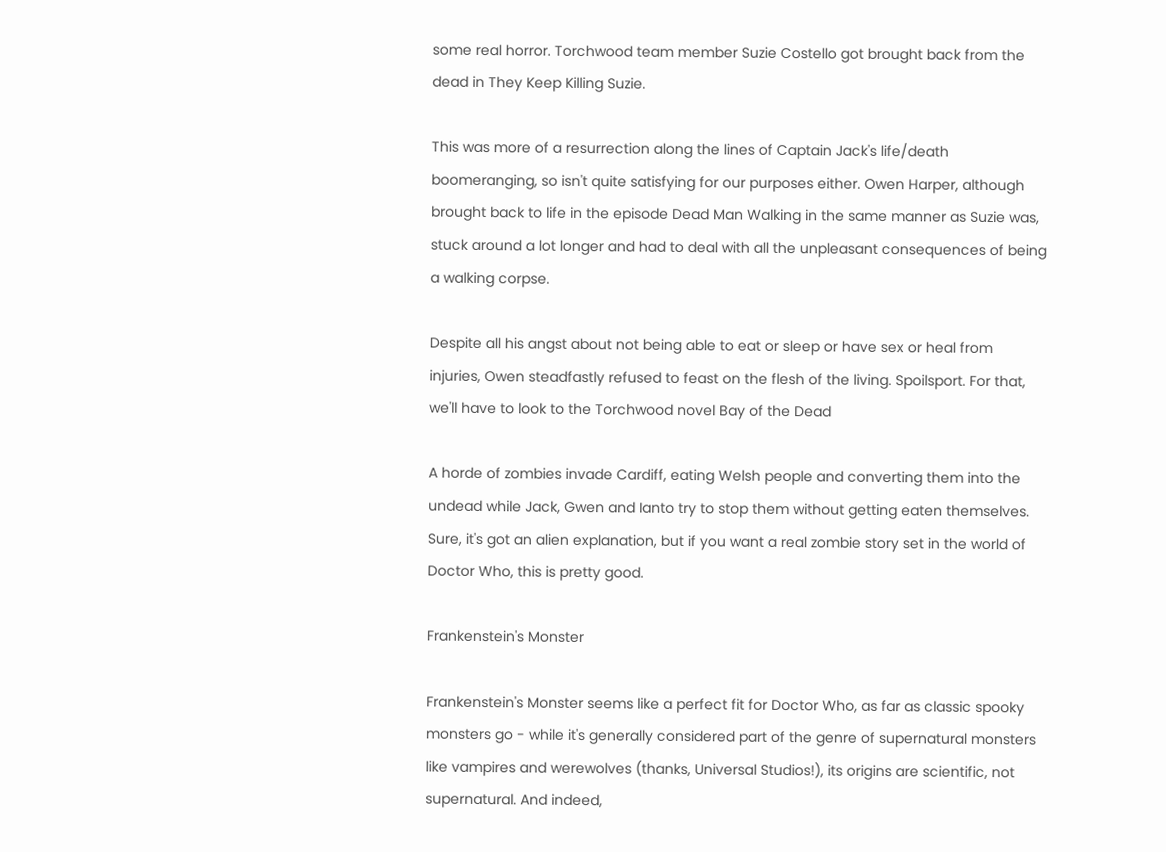some real horror. Torchwood team member Suzie Costello got brought back from the dead in They Keep Killing Suzie.

This was more of a resurrection along the lines of Captain Jack's life/death boomeranging, so isn't quite satisfying for our purposes either. Owen Harper, although brought back to life in the episode Dead Man Walking in the same manner as Suzie was, stuck around a lot longer and had to deal with all the unpleasant consequences of being a walking corpse.

Despite all his angst about not being able to eat or sleep or have sex or heal from injuries, Owen steadfastly refused to feast on the flesh of the living. Spoilsport. For that, we'll have to look to the Torchwood novel Bay of the Dead

A horde of zombies invade Cardiff, eating Welsh people and converting them into the undead while Jack, Gwen and Ianto try to stop them without getting eaten themselves. Sure, it's got an alien explanation, but if you want a real zombie story set in the world of Doctor Who, this is pretty good.

Frankenstein's Monster

Frankenstein's Monster seems like a perfect fit for Doctor Who, as far as classic spooky monsters go - while it's generally considered part of the genre of supernatural monsters like vampires and werewolves (thanks, Universal Studios!), its origins are scientific, not supernatural. And indeed,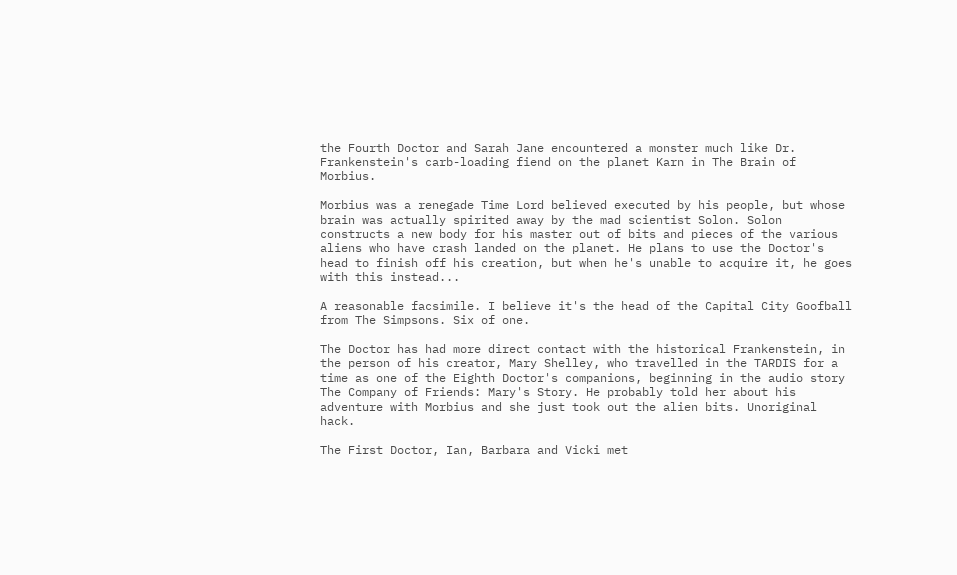the Fourth Doctor and Sarah Jane encountered a monster much like Dr. Frankenstein's carb-loading fiend on the planet Karn in The Brain of Morbius.

Morbius was a renegade Time Lord believed executed by his people, but whose brain was actually spirited away by the mad scientist Solon. Solon constructs a new body for his master out of bits and pieces of the various aliens who have crash landed on the planet. He plans to use the Doctor's head to finish off his creation, but when he's unable to acquire it, he goes with this instead...

A reasonable facsimile. I believe it's the head of the Capital City Goofball from The Simpsons. Six of one.

The Doctor has had more direct contact with the historical Frankenstein, in the person of his creator, Mary Shelley, who travelled in the TARDIS for a time as one of the Eighth Doctor's companions, beginning in the audio story The Company of Friends: Mary's Story. He probably told her about his adventure with Morbius and she just took out the alien bits. Unoriginal hack.

The First Doctor, Ian, Barbara and Vicki met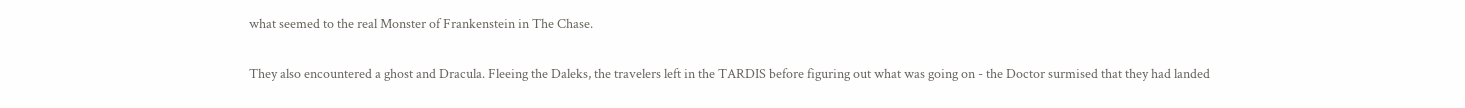what seemed to the real Monster of Frankenstein in The Chase.

They also encountered a ghost and Dracula. Fleeing the Daleks, the travelers left in the TARDIS before figuring out what was going on - the Doctor surmised that they had landed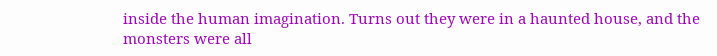inside the human imagination. Turns out they were in a haunted house, and the monsters were all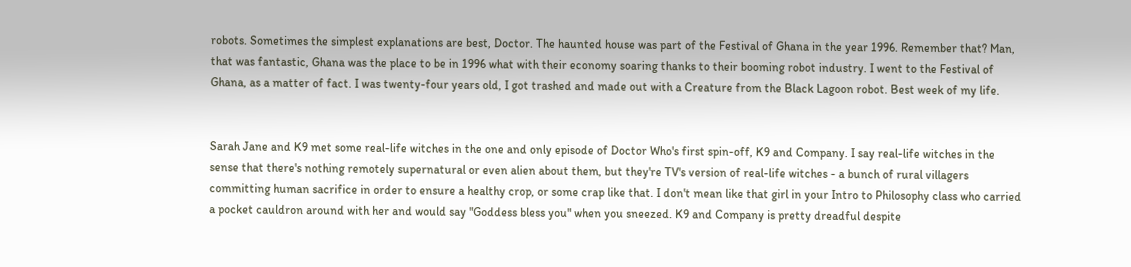robots. Sometimes the simplest explanations are best, Doctor. The haunted house was part of the Festival of Ghana in the year 1996. Remember that? Man, that was fantastic, Ghana was the place to be in 1996 what with their economy soaring thanks to their booming robot industry. I went to the Festival of Ghana, as a matter of fact. I was twenty-four years old, I got trashed and made out with a Creature from the Black Lagoon robot. Best week of my life.


Sarah Jane and K9 met some real-life witches in the one and only episode of Doctor Who's first spin-off, K9 and Company. I say real-life witches in the sense that there's nothing remotely supernatural or even alien about them, but they're TV's version of real-life witches - a bunch of rural villagers committing human sacrifice in order to ensure a healthy crop, or some crap like that. I don't mean like that girl in your Intro to Philosophy class who carried a pocket cauldron around with her and would say "Goddess bless you" when you sneezed. K9 and Company is pretty dreadful despite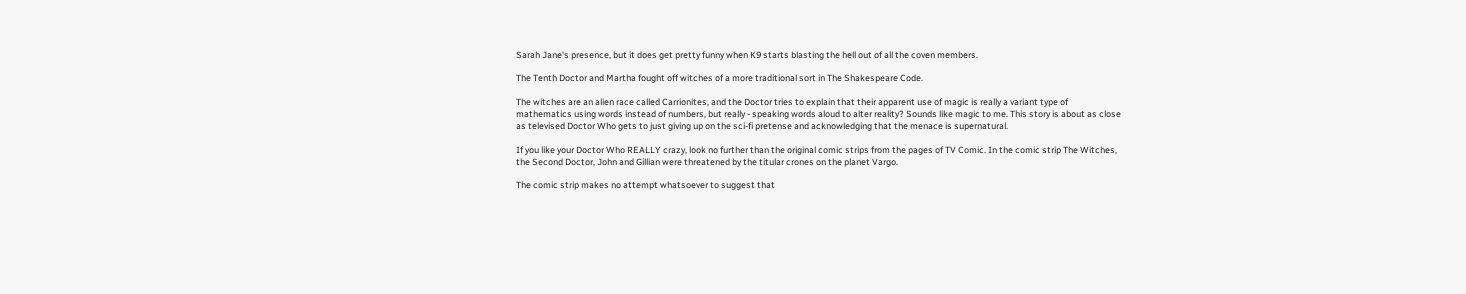Sarah Jane's presence, but it does get pretty funny when K9 starts blasting the hell out of all the coven members.

The Tenth Doctor and Martha fought off witches of a more traditional sort in The Shakespeare Code.

The witches are an alien race called Carrionites, and the Doctor tries to explain that their apparent use of magic is really a variant type of mathematics using words instead of numbers, but really - speaking words aloud to alter reality? Sounds like magic to me. This story is about as close as televised Doctor Who gets to just giving up on the sci-fi pretense and acknowledging that the menace is supernatural.

If you like your Doctor Who REALLY crazy, look no further than the original comic strips from the pages of TV Comic. In the comic strip The Witches, the Second Doctor, John and Gillian were threatened by the titular crones on the planet Vargo.

The comic strip makes no attempt whatsoever to suggest that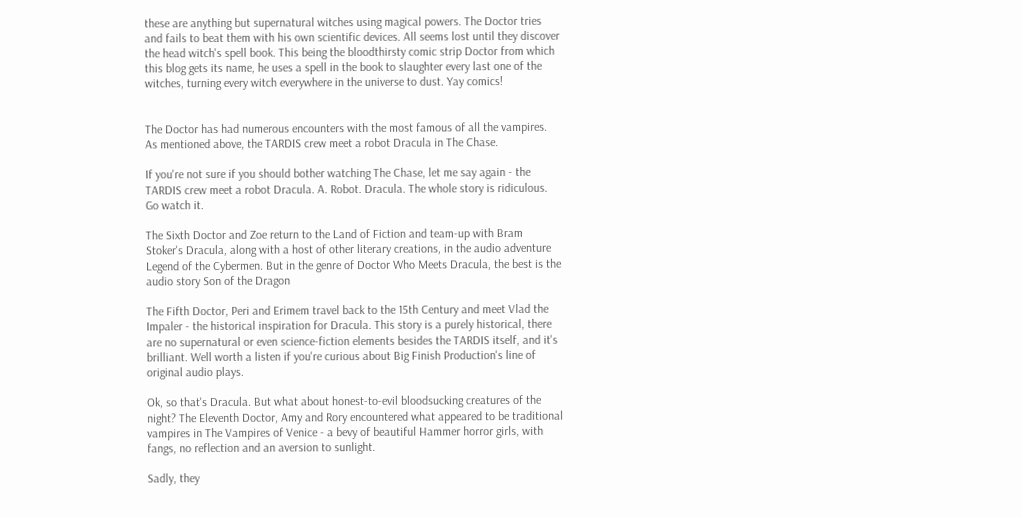these are anything but supernatural witches using magical powers. The Doctor tries and fails to beat them with his own scientific devices. All seems lost until they discover the head witch's spell book. This being the bloodthirsty comic strip Doctor from which this blog gets its name, he uses a spell in the book to slaughter every last one of the witches, turning every witch everywhere in the universe to dust. Yay comics!


The Doctor has had numerous encounters with the most famous of all the vampires. As mentioned above, the TARDIS crew meet a robot Dracula in The Chase.

If you're not sure if you should bother watching The Chase, let me say again - the TARDIS crew meet a robot Dracula. A. Robot. Dracula. The whole story is ridiculous. Go watch it.

The Sixth Doctor and Zoe return to the Land of Fiction and team-up with Bram Stoker's Dracula, along with a host of other literary creations, in the audio adventure Legend of the Cybermen. But in the genre of Doctor Who Meets Dracula, the best is the audio story Son of the Dragon

The Fifth Doctor, Peri and Erimem travel back to the 15th Century and meet Vlad the Impaler - the historical inspiration for Dracula. This story is a purely historical, there are no supernatural or even science-fiction elements besides the TARDIS itself, and it's brilliant. Well worth a listen if you're curious about Big Finish Production's line of original audio plays.

Ok, so that's Dracula. But what about honest-to-evil bloodsucking creatures of the night? The Eleventh Doctor, Amy and Rory encountered what appeared to be traditional vampires in The Vampires of Venice - a bevy of beautiful Hammer horror girls, with fangs, no reflection and an aversion to sunlight.

Sadly, they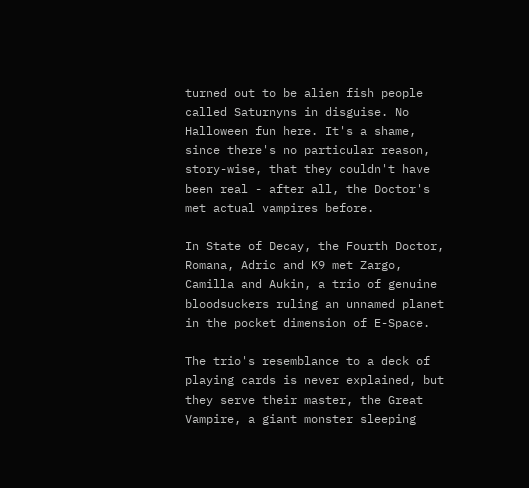turned out to be alien fish people called Saturnyns in disguise. No Halloween fun here. It's a shame, since there's no particular reason, story-wise, that they couldn't have been real - after all, the Doctor's met actual vampires before.

In State of Decay, the Fourth Doctor, Romana, Adric and K9 met Zargo, Camilla and Aukin, a trio of genuine bloodsuckers ruling an unnamed planet in the pocket dimension of E-Space.

The trio's resemblance to a deck of playing cards is never explained, but they serve their master, the Great Vampire, a giant monster sleeping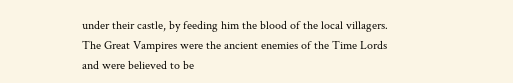under their castle, by feeding him the blood of the local villagers. The Great Vampires were the ancient enemies of the Time Lords and were believed to be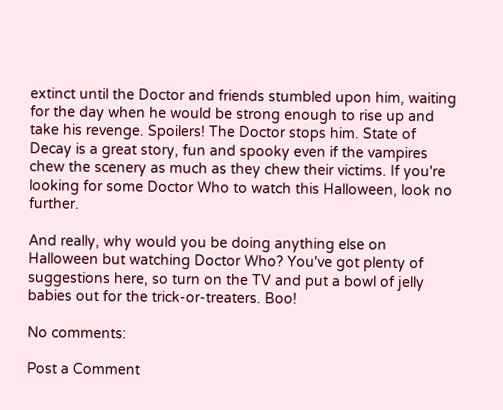extinct until the Doctor and friends stumbled upon him, waiting for the day when he would be strong enough to rise up and take his revenge. Spoilers! The Doctor stops him. State of Decay is a great story, fun and spooky even if the vampires chew the scenery as much as they chew their victims. If you're looking for some Doctor Who to watch this Halloween, look no further.

And really, why would you be doing anything else on Halloween but watching Doctor Who? You've got plenty of suggestions here, so turn on the TV and put a bowl of jelly babies out for the trick-or-treaters. Boo!

No comments:

Post a Comment